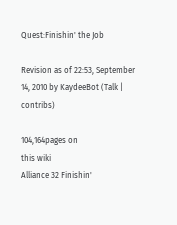Quest:Finishin' the Job

Revision as of 22:53, September 14, 2010 by KaydeeBot (Talk | contribs)

104,164pages on
this wiki
Alliance 32 Finishin'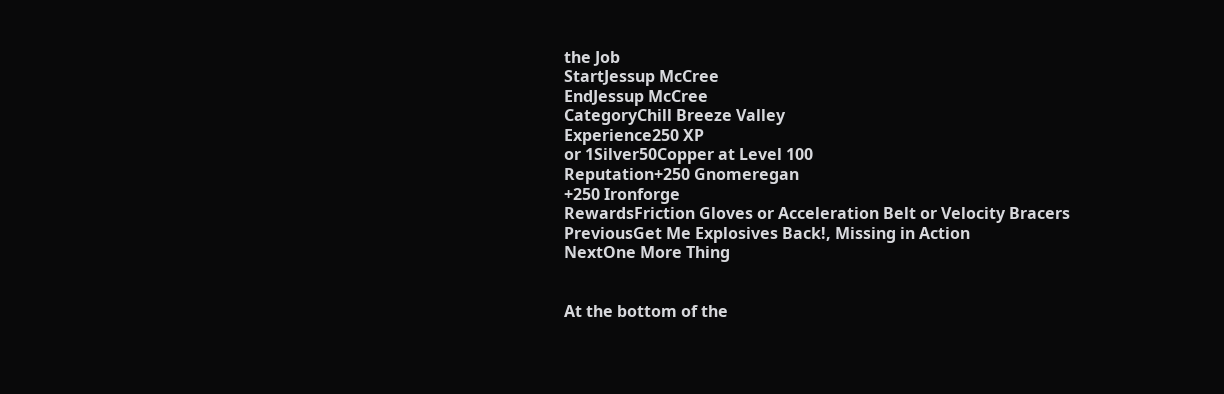the Job
StartJessup McCree
EndJessup McCree
CategoryChill Breeze Valley
Experience250 XP
or 1Silver50Copper at Level 100
Reputation+250 Gnomeregan
+250 Ironforge
RewardsFriction Gloves or Acceleration Belt or Velocity Bracers
PreviousGet Me Explosives Back!, Missing in Action
NextOne More Thing


At the bottom of the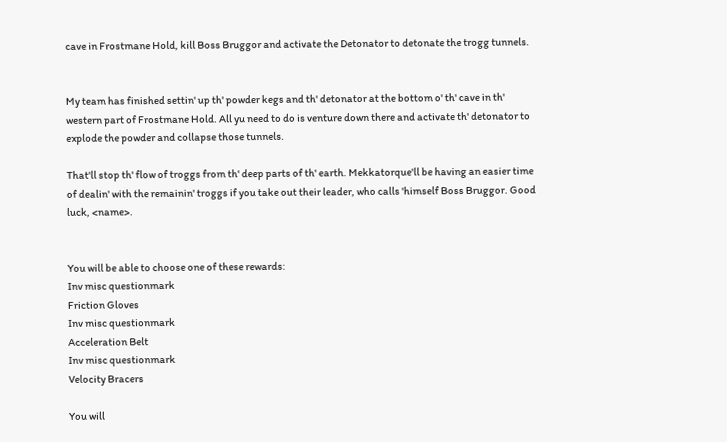cave in Frostmane Hold, kill Boss Bruggor and activate the Detonator to detonate the trogg tunnels.


My team has finished settin' up th' powder kegs and th' detonator at the bottom o' th' cave in th' western part of Frostmane Hold. All yu need to do is venture down there and activate th' detonator to explode the powder and collapse those tunnels.

That'll stop th' flow of troggs from th' deep parts of th' earth. Mekkatorque'll be having an easier time of dealin' with the remainin' troggs if you take out their leader, who calls 'himself Boss Bruggor. Good luck, <name>.


You will be able to choose one of these rewards:
Inv misc questionmark
Friction Gloves
Inv misc questionmark
Acceleration Belt
Inv misc questionmark
Velocity Bracers

You will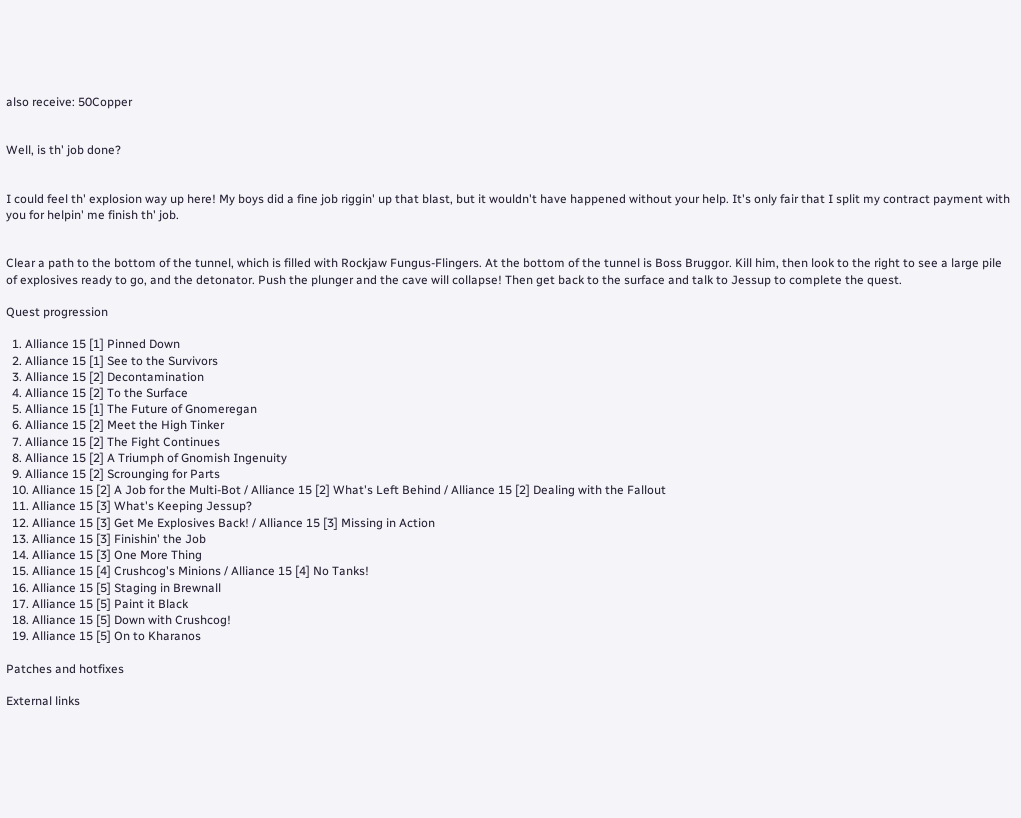also receive: 50Copper


Well, is th' job done?


I could feel th' explosion way up here! My boys did a fine job riggin' up that blast, but it wouldn't have happened without your help. It's only fair that I split my contract payment with you for helpin' me finish th' job.


Clear a path to the bottom of the tunnel, which is filled with Rockjaw Fungus-Flingers. At the bottom of the tunnel is Boss Bruggor. Kill him, then look to the right to see a large pile of explosives ready to go, and the detonator. Push the plunger and the cave will collapse! Then get back to the surface and talk to Jessup to complete the quest.

Quest progression

  1. Alliance 15 [1] Pinned Down
  2. Alliance 15 [1] See to the Survivors
  3. Alliance 15 [2] Decontamination
  4. Alliance 15 [2] To the Surface
  5. Alliance 15 [1] The Future of Gnomeregan
  6. Alliance 15 [2] Meet the High Tinker
  7. Alliance 15 [2] The Fight Continues
  8. Alliance 15 [2] A Triumph of Gnomish Ingenuity
  9. Alliance 15 [2] Scrounging for Parts
  10. Alliance 15 [2] A Job for the Multi-Bot / Alliance 15 [2] What's Left Behind / Alliance 15 [2] Dealing with the Fallout
  11. Alliance 15 [3] What's Keeping Jessup?
  12. Alliance 15 [3] Get Me Explosives Back! / Alliance 15 [3] Missing in Action
  13. Alliance 15 [3] Finishin' the Job
  14. Alliance 15 [3] One More Thing
  15. Alliance 15 [4] Crushcog's Minions / Alliance 15 [4] No Tanks!
  16. Alliance 15 [5] Staging in Brewnall
  17. Alliance 15 [5] Paint it Black
  18. Alliance 15 [5] Down with Crushcog!
  19. Alliance 15 [5] On to Kharanos

Patches and hotfixes

External links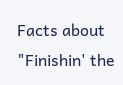Facts about "Finishin' the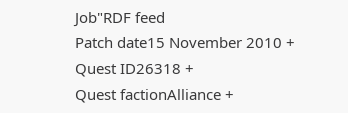Job"RDF feed
Patch date15 November 2010 +
Quest ID26318 +
Quest factionAlliance +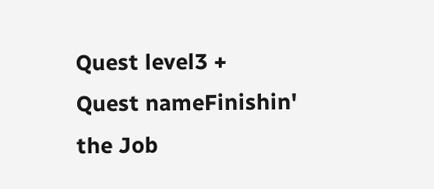Quest level3 +
Quest nameFinishin' the Job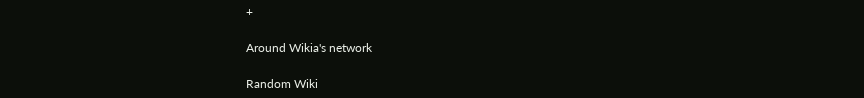+

Around Wikia's network

Random Wiki